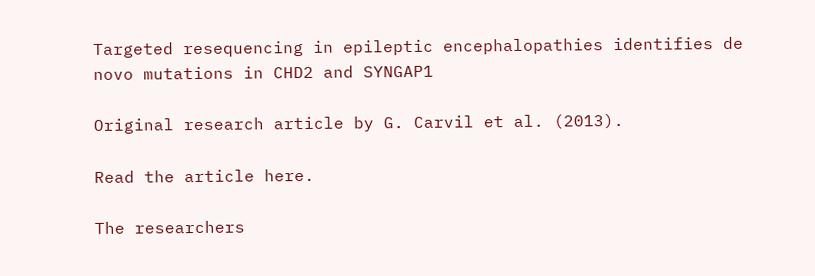Targeted resequencing in epileptic encephalopathies identifies de novo mutations in CHD2 and SYNGAP1

Original research article by G. Carvil et al. (2013).

Read the article here.

The researchers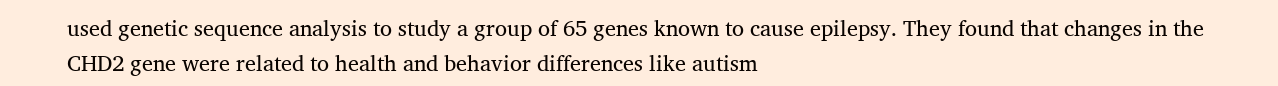used genetic sequence analysis to study a group of 65 genes known to cause epilepsy. They found that changes in the CHD2 gene were related to health and behavior differences like autism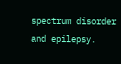spectrum disorder and epilepsy.